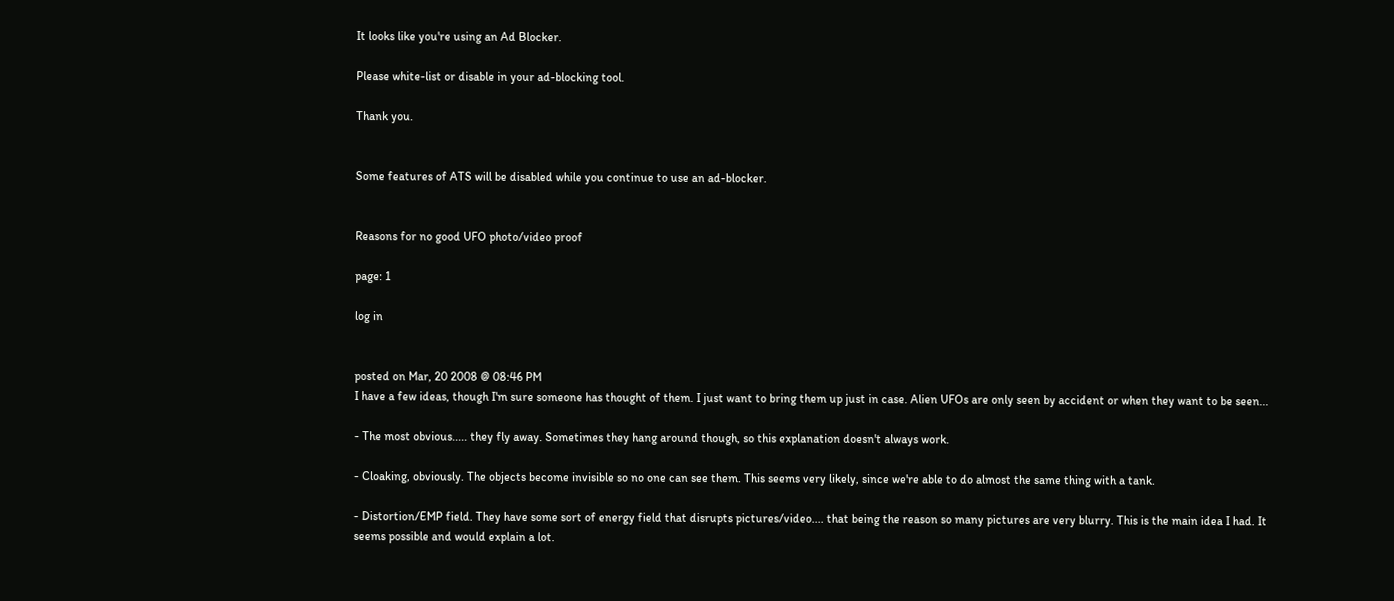It looks like you're using an Ad Blocker.

Please white-list or disable in your ad-blocking tool.

Thank you.


Some features of ATS will be disabled while you continue to use an ad-blocker.


Reasons for no good UFO photo/video proof

page: 1

log in


posted on Mar, 20 2008 @ 08:46 PM
I have a few ideas, though I'm sure someone has thought of them. I just want to bring them up just in case. Alien UFOs are only seen by accident or when they want to be seen...

- The most obvious..... they fly away. Sometimes they hang around though, so this explanation doesn't always work.

- Cloaking, obviously. The objects become invisible so no one can see them. This seems very likely, since we're able to do almost the same thing with a tank.

- Distortion/EMP field. They have some sort of energy field that disrupts pictures/video.... that being the reason so many pictures are very blurry. This is the main idea I had. It seems possible and would explain a lot.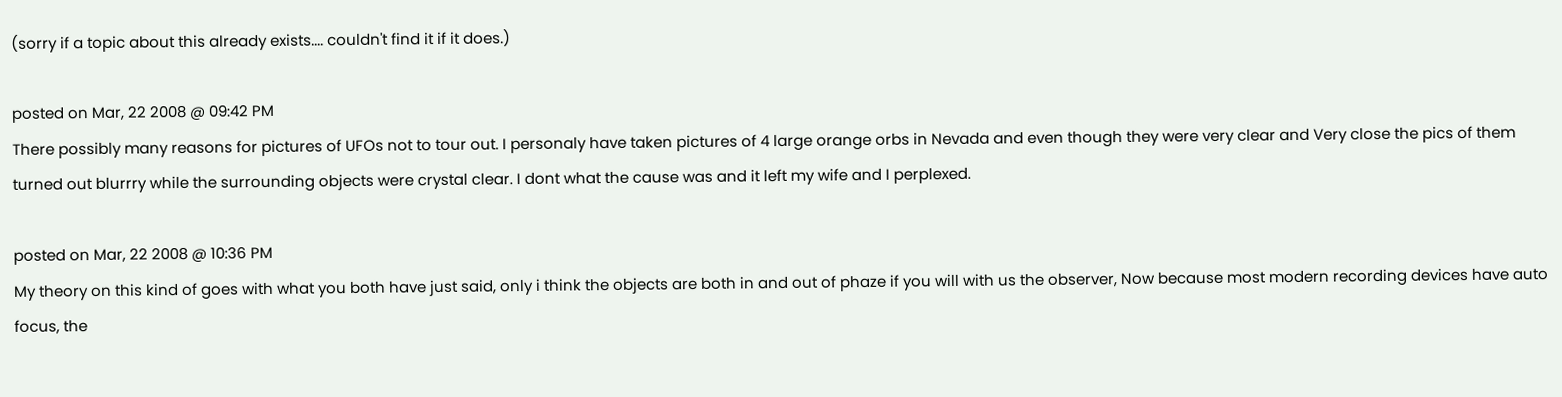(sorry if a topic about this already exists.... couldn't find it if it does.)

posted on Mar, 22 2008 @ 09:42 PM
There possibly many reasons for pictures of UFOs not to tour out. I personaly have taken pictures of 4 large orange orbs in Nevada and even though they were very clear and Very close the pics of them turned out blurrry while the surrounding objects were crystal clear. I dont what the cause was and it left my wife and I perplexed.

posted on Mar, 22 2008 @ 10:36 PM
My theory on this kind of goes with what you both have just said, only i think the objects are both in and out of phaze if you will with us the observer, Now because most modern recording devices have auto focus, the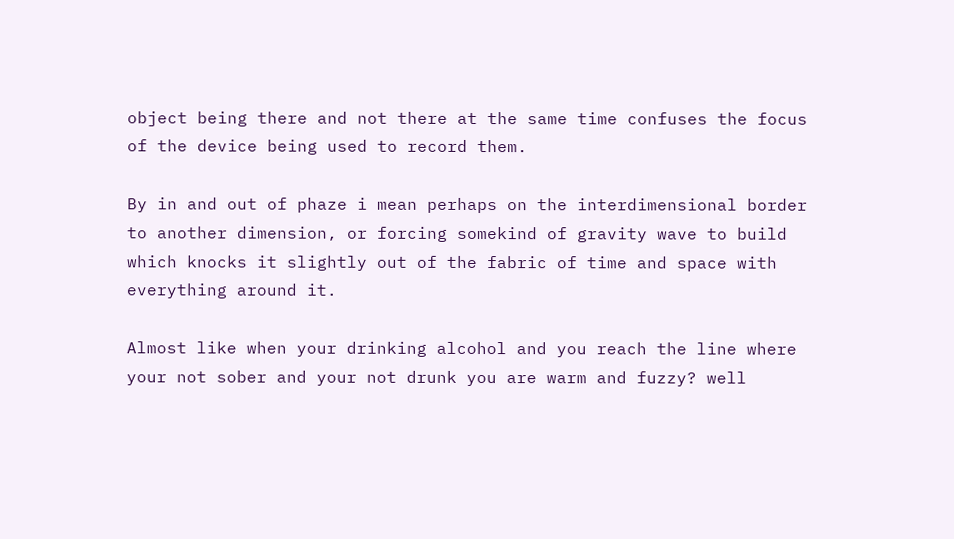object being there and not there at the same time confuses the focus of the device being used to record them.

By in and out of phaze i mean perhaps on the interdimensional border to another dimension, or forcing somekind of gravity wave to build which knocks it slightly out of the fabric of time and space with everything around it.

Almost like when your drinking alcohol and you reach the line where your not sober and your not drunk you are warm and fuzzy? well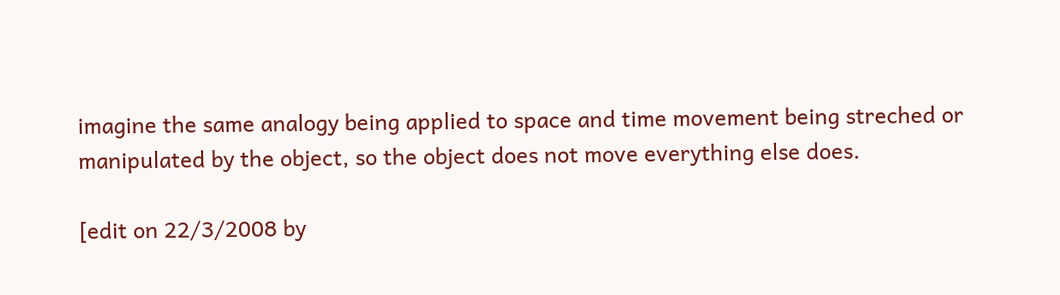imagine the same analogy being applied to space and time movement being streched or manipulated by the object, so the object does not move everything else does.

[edit on 22/3/2008 by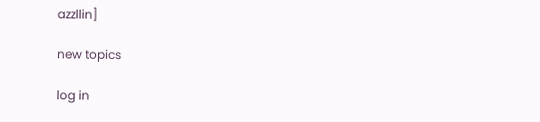azzllin]

new topics

log in